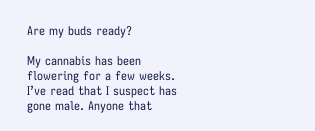Are my buds ready?

My cannabis has been flowering for a few weeks. I’ve read that I suspect has gone male. Anyone that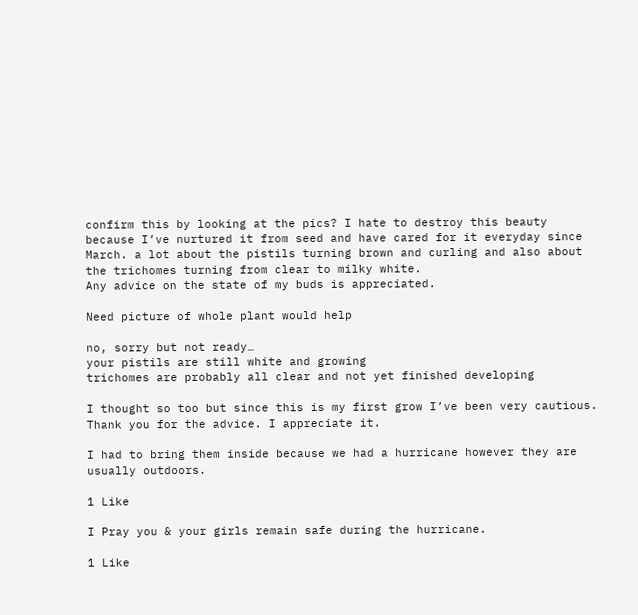confirm this by looking at the pics? I hate to destroy this beauty because I’ve nurtured it from seed and have cared for it everyday since March. a lot about the pistils turning brown and curling and also about the trichomes turning from clear to milky white.
Any advice on the state of my buds is appreciated.

Need picture of whole plant would help

no, sorry but not ready…
your pistils are still white and growing
trichomes are probably all clear and not yet finished developing

I thought so too but since this is my first grow I’ve been very cautious. Thank you for the advice. I appreciate it.

I had to bring them inside because we had a hurricane however they are usually outdoors.

1 Like

I Pray you & your girls remain safe during the hurricane.

1 Like